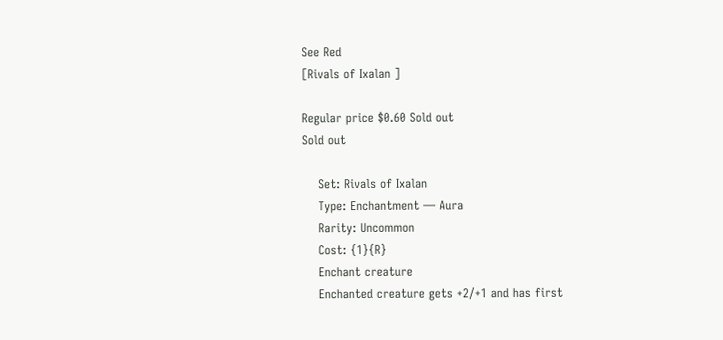See Red
[Rivals of Ixalan ]

Regular price $0.60 Sold out
Sold out

    Set: Rivals of Ixalan
    Type: Enchantment — Aura
    Rarity: Uncommon
    Cost: {1}{R}
    Enchant creature
    Enchanted creature gets +2/+1 and has first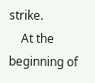strike.
    At the beginning of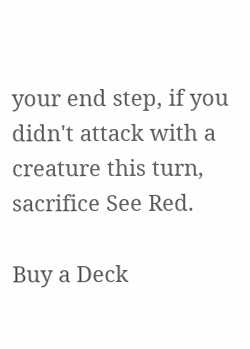your end step, if you didn't attack with a creature this turn, sacrifice See Red.

Buy a Deck